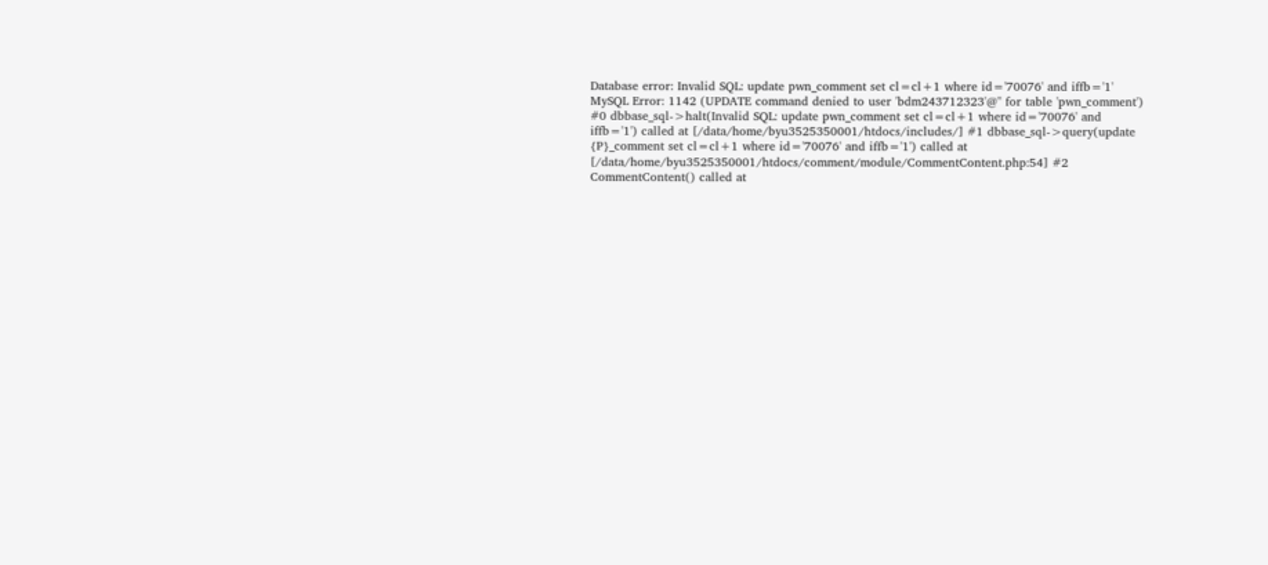Database error: Invalid SQL: update pwn_comment set cl=cl+1 where id='70076' and iffb='1'
MySQL Error: 1142 (UPDATE command denied to user 'bdm243712323'@'' for table 'pwn_comment')
#0 dbbase_sql->halt(Invalid SQL: update pwn_comment set cl=cl+1 where id='70076' and iffb='1') called at [/data/home/byu3525350001/htdocs/includes/] #1 dbbase_sql->query(update {P}_comment set cl=cl+1 where id='70076' and iffb='1') called at [/data/home/byu3525350001/htdocs/comment/module/CommentContent.php:54] #2 CommentContent() called at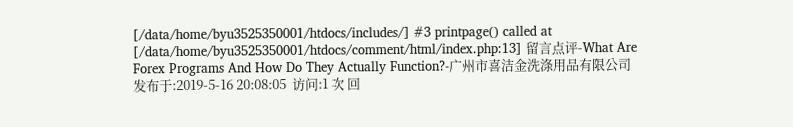[/data/home/byu3525350001/htdocs/includes/] #3 printpage() called at [/data/home/byu3525350001/htdocs/comment/html/index.php:13] 留言点评-What Are Forex Programs And How Do They Actually Function?-广州市喜洁金洗涤用品有限公司
发布于:2019-5-16 20:08:05  访问:1 次 回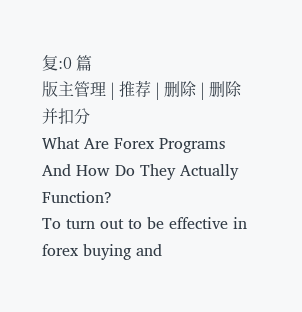复:0 篇
版主管理 | 推荐 | 删除 | 删除并扣分
What Are Forex Programs And How Do They Actually Function?
To turn out to be effective in forex buying and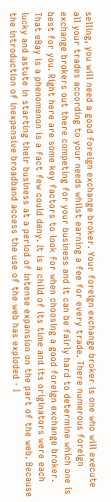selling, you will need a good foreign exchange broker. Your foreign exchange broker is one who will execute all your trades according to your needs whilst earning a fee for every trade. There numerous foreign exchange brokers out there competing for your business and it can be fairly hard to determine which one is best for you. Right here are some key factors to look for when choosing a good foreign exchange broker.
That eBay is a phenomenon is a fact few could deny. It is a child of its time and its originators were each lucky and astute in starting their business at a period of intense expansion on the part of the web. Because the introduction of inexpensive broadband access the use of the web has exploded - I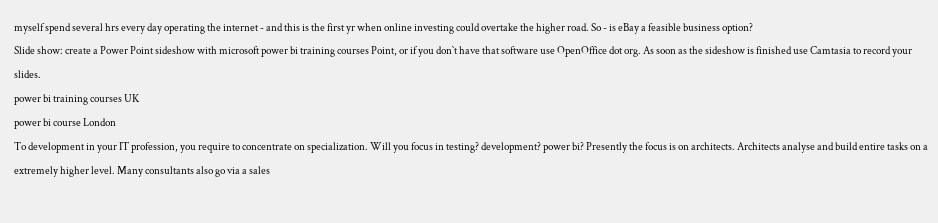myself spend several hrs every day operating the internet - and this is the first yr when online investing could overtake the higher road. So - is eBay a feasible business option?
Slide show: create a Power Point sideshow with microsoft power bi training courses Point, or if you don`t have that software use OpenOffice dot org. As soon as the sideshow is finished use Camtasia to record your slides.
power bi training courses UK
power bi course London
To development in your IT profession, you require to concentrate on specialization. Will you focus in testing? development? power bi? Presently the focus is on architects. Architects analyse and build entire tasks on a extremely higher level. Many consultants also go via a sales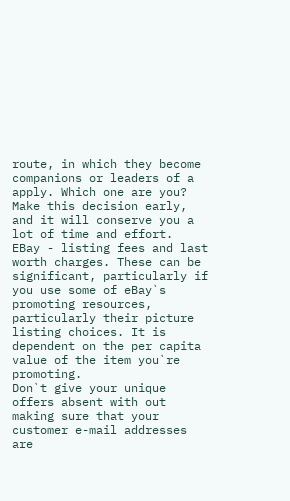route, in which they become companions or leaders of a apply. Which one are you? Make this decision early, and it will conserve you a lot of time and effort.
EBay - listing fees and last worth charges. These can be significant, particularly if you use some of eBay`s promoting resources, particularly their picture listing choices. It is dependent on the per capita value of the item you`re promoting.
Don`t give your unique offers absent with out making sure that your customer e-mail addresses are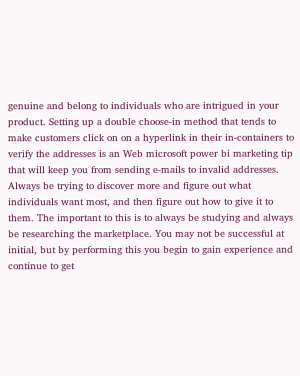genuine and belong to individuals who are intrigued in your product. Setting up a double choose-in method that tends to make customers click on on a hyperlink in their in-containers to verify the addresses is an Web microsoft power bi marketing tip that will keep you from sending e-mails to invalid addresses.
Always be trying to discover more and figure out what individuals want most, and then figure out how to give it to them. The important to this is to always be studying and always be researching the marketplace. You may not be successful at initial, but by performing this you begin to gain experience and continue to get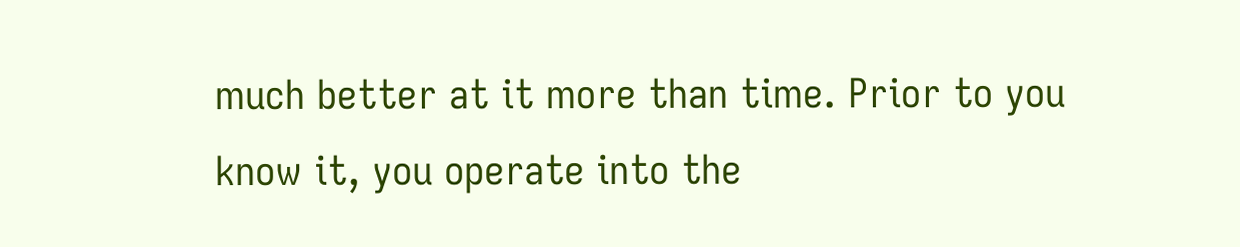much better at it more than time. Prior to you know it, you operate into the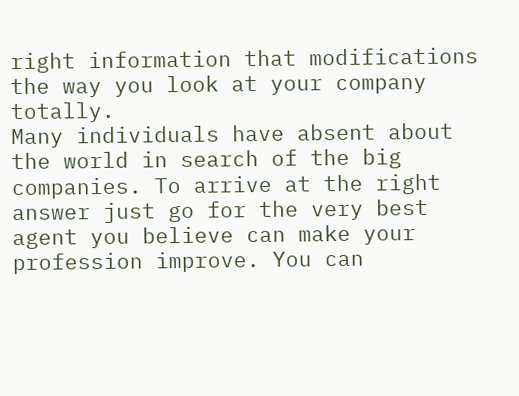right information that modifications the way you look at your company totally.
Many individuals have absent about the world in search of the big companies. To arrive at the right answer just go for the very best agent you believe can make your profession improve. You can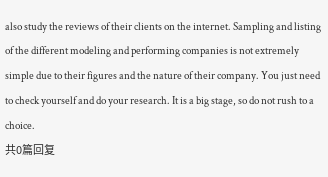also study the reviews of their clients on the internet. Sampling and listing of the different modeling and performing companies is not extremely simple due to their figures and the nature of their company. You just need to check yourself and do your research. It is a big stage, so do not rush to a choice.
共0篇回复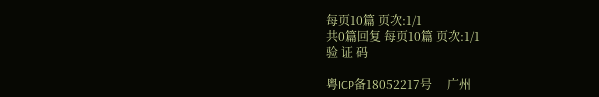每页10篇 页次:1/1
共0篇回复 每页10篇 页次:1/1
验 证 码

粤ICP备18052217号     广州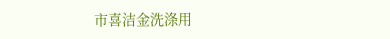市喜洁金洗涤用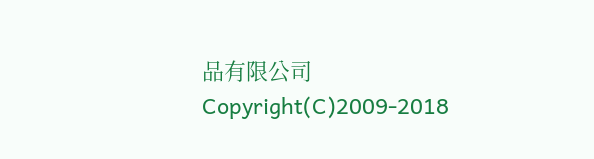品有限公司 Copyright(C)2009-2018